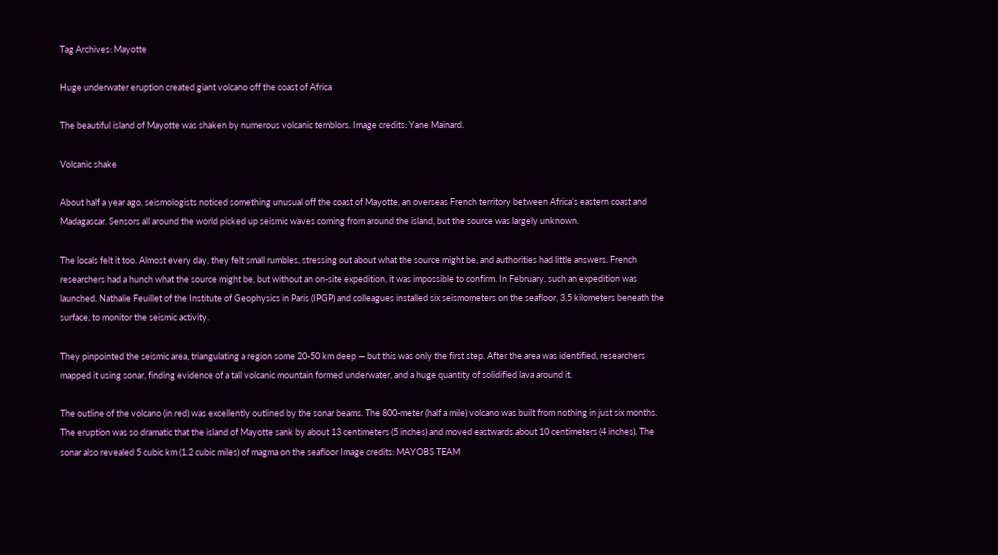Tag Archives: Mayotte

Huge underwater eruption created giant volcano off the coast of Africa

The beautiful island of Mayotte was shaken by numerous volcanic temblors. Image credits: Yane Mainard.

Volcanic shake

About half a year ago, seismologists noticed something unusual off the coast of Mayotte, an overseas French territory between Africa’s eastern coast and Madagascar. Sensors all around the world picked up seismic waves coming from around the island, but the source was largely unknown.

The locals felt it too. Almost every day, they felt small rumbles, stressing out about what the source might be, and authorities had little answers. French researchers had a hunch what the source might be, but without an on-site expedition, it was impossible to confirm. In February, such an expedition was launched. Nathalie Feuillet of the Institute of Geophysics in Paris (IPGP) and colleagues installed six seismometers on the seafloor, 3.5 kilometers beneath the surface, to monitor the seismic activity.

They pinpointed the seismic area, triangulating a region some 20-50 km deep — but this was only the first step. After the area was identified, researchers mapped it using sonar, finding evidence of a tall volcanic mountain formed underwater, and a huge quantity of solidified lava around it.

The outline of the volcano (in red) was excellently outlined by the sonar beams. The 800-meter (half a mile) volcano was built from nothing in just six months. The eruption was so dramatic that the island of Mayotte sank by about 13 centimeters (5 inches) and moved eastwards about 10 centimeters (4 inches). The sonar also revealed 5 cubic km (1.2 cubic miles) of magma on the seafloor Image credits: MAYOBS TEAM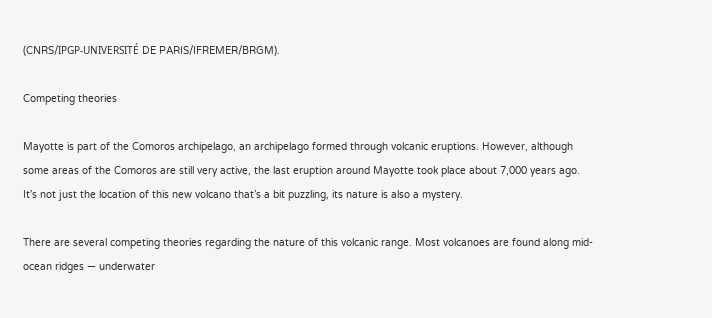(CNRS/IPGP-UNIVERSITÉ DE PARIS/IFREMER/BRGM).

Competing theories

Mayotte is part of the Comoros archipelago, an archipelago formed through volcanic eruptions. However, although some areas of the Comoros are still very active, the last eruption around Mayotte took place about 7,000 years ago. It’s not just the location of this new volcano that’s a bit puzzling, its nature is also a mystery.

There are several competing theories regarding the nature of this volcanic range. Most volcanoes are found along mid-ocean ridges — underwater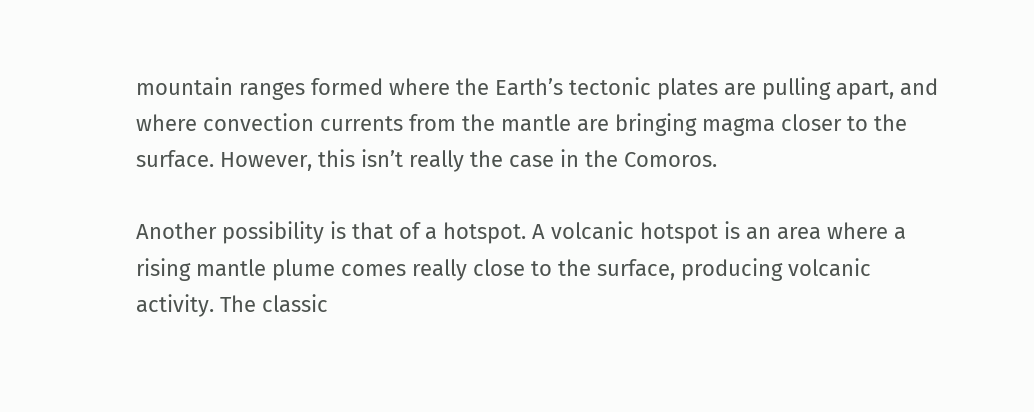mountain ranges formed where the Earth’s tectonic plates are pulling apart, and where convection currents from the mantle are bringing magma closer to the surface. However, this isn’t really the case in the Comoros.

Another possibility is that of a hotspot. A volcanic hotspot is an area where a rising mantle plume comes really close to the surface, producing volcanic activity. The classic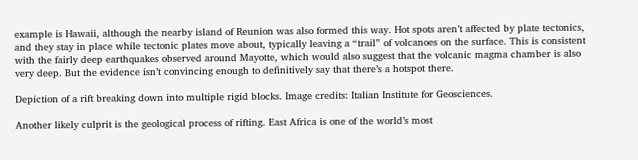example is Hawaii, although the nearby island of Reunion was also formed this way. Hot spots aren’t affected by plate tectonics, and they stay in place while tectonic plates move about, typically leaving a “trail” of volcanoes on the surface. This is consistent with the fairly deep earthquakes observed around Mayotte, which would also suggest that the volcanic magma chamber is also very deep. But the evidence isn’t convincing enough to definitively say that there’s a hotspot there.

Depiction of a rift breaking down into multiple rigid blocks. Image credits: Italian Institute for Geosciences.

Another likely culprit is the geological process of rifting. East Africa is one of the world’s most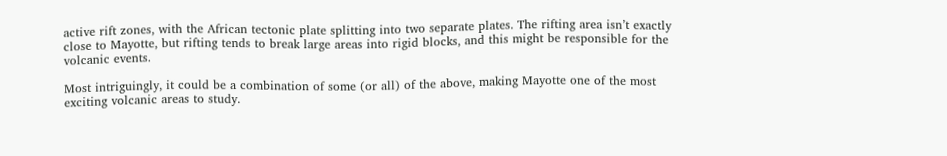active rift zones, with the African tectonic plate splitting into two separate plates. The rifting area isn’t exactly close to Mayotte, but rifting tends to break large areas into rigid blocks, and this might be responsible for the volcanic events.

Most intriguingly, it could be a combination of some (or all) of the above, making Mayotte one of the most exciting volcanic areas to study.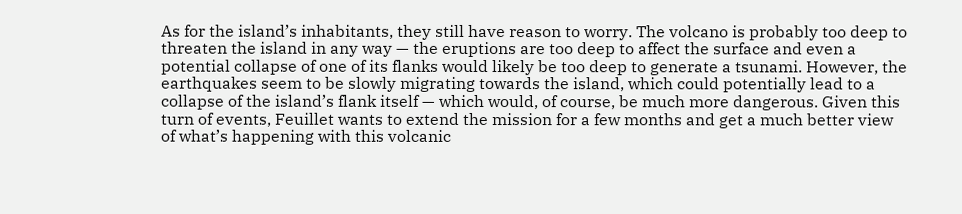As for the island’s inhabitants, they still have reason to worry. The volcano is probably too deep to threaten the island in any way — the eruptions are too deep to affect the surface and even a potential collapse of one of its flanks would likely be too deep to generate a tsunami. However, the earthquakes seem to be slowly migrating towards the island, which could potentially lead to a collapse of the island’s flank itself — which would, of course, be much more dangerous. Given this turn of events, Feuillet wants to extend the mission for a few months and get a much better view of what’s happening with this volcanic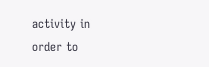activity in order to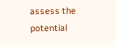assess the potential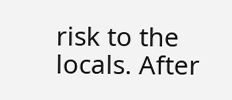risk to the locals. After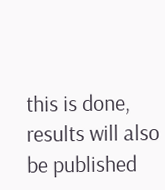this is done, results will also be published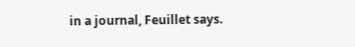in a journal, Feuillet says.